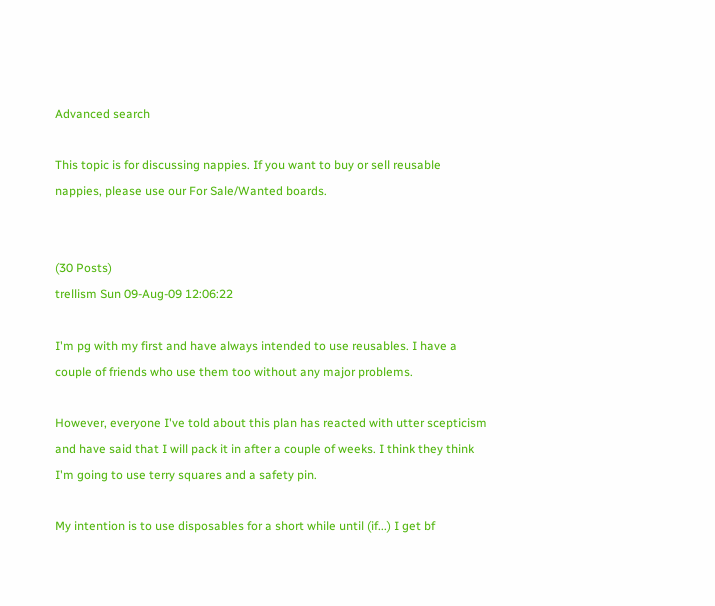Advanced search

This topic is for discussing nappies. If you want to buy or sell reusable nappies, please use our For Sale/Wanted boards.


(30 Posts)
trellism Sun 09-Aug-09 12:06:22

I'm pg with my first and have always intended to use reusables. I have a couple of friends who use them too without any major problems.

However, everyone I've told about this plan has reacted with utter scepticism and have said that I will pack it in after a couple of weeks. I think they think I'm going to use terry squares and a safety pin.

My intention is to use disposables for a short while until (if...) I get bf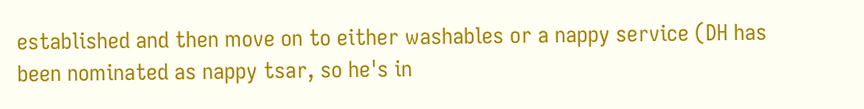established and then move on to either washables or a nappy service (DH has been nominated as nappy tsar, so he's in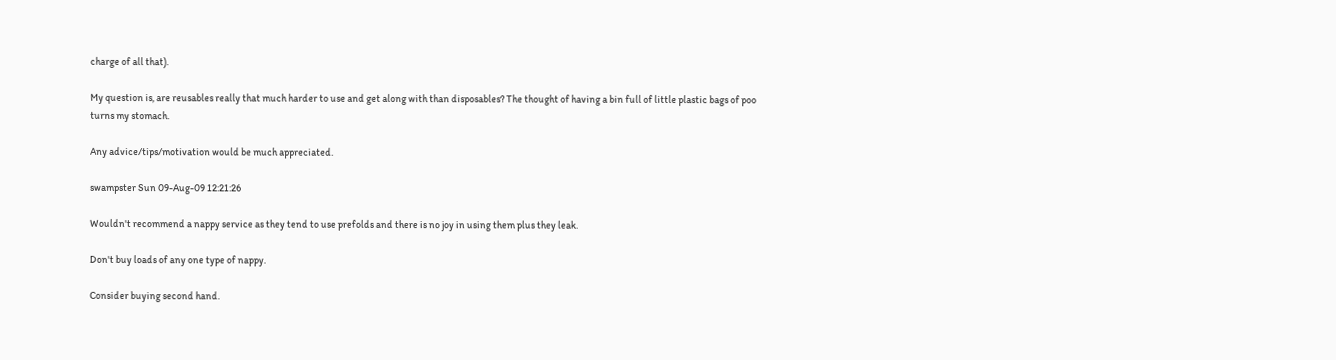charge of all that).

My question is, are reusables really that much harder to use and get along with than disposables? The thought of having a bin full of little plastic bags of poo turns my stomach.

Any advice/tips/motivation would be much appreciated.

swampster Sun 09-Aug-09 12:21:26

Wouldn't recommend a nappy service as they tend to use prefolds and there is no joy in using them plus they leak.

Don't buy loads of any one type of nappy.

Consider buying second hand.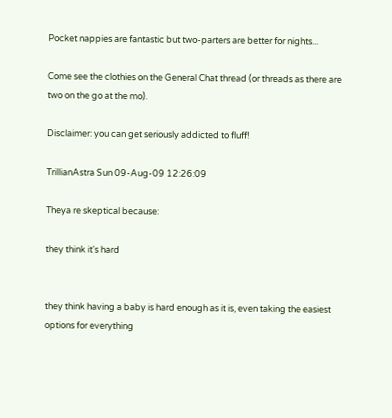Pocket nappies are fantastic but two-parters are better for nights...

Come see the clothies on the General Chat thread (or threads as there are two on the go at the mo).

Disclaimer: you can get seriously addicted to fluff!

TrillianAstra Sun 09-Aug-09 12:26:09

Theya re skeptical because:

they think it's hard


they think having a baby is hard enough as it is, even taking the easiest options for everything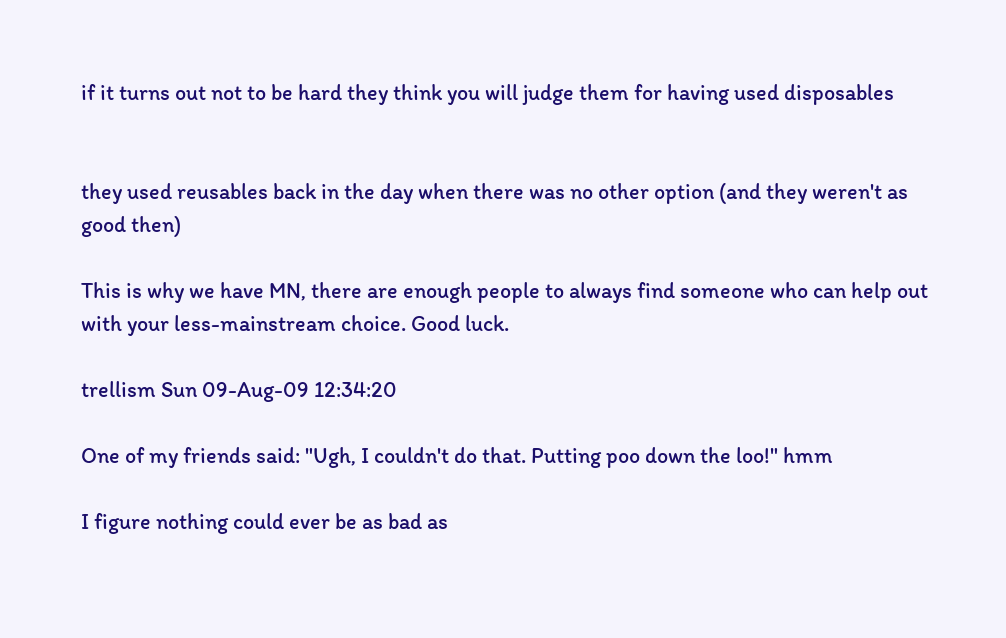if it turns out not to be hard they think you will judge them for having used disposables


they used reusables back in the day when there was no other option (and they weren't as good then)

This is why we have MN, there are enough people to always find someone who can help out with your less-mainstream choice. Good luck.

trellism Sun 09-Aug-09 12:34:20

One of my friends said: "Ugh, I couldn't do that. Putting poo down the loo!" hmm

I figure nothing could ever be as bad as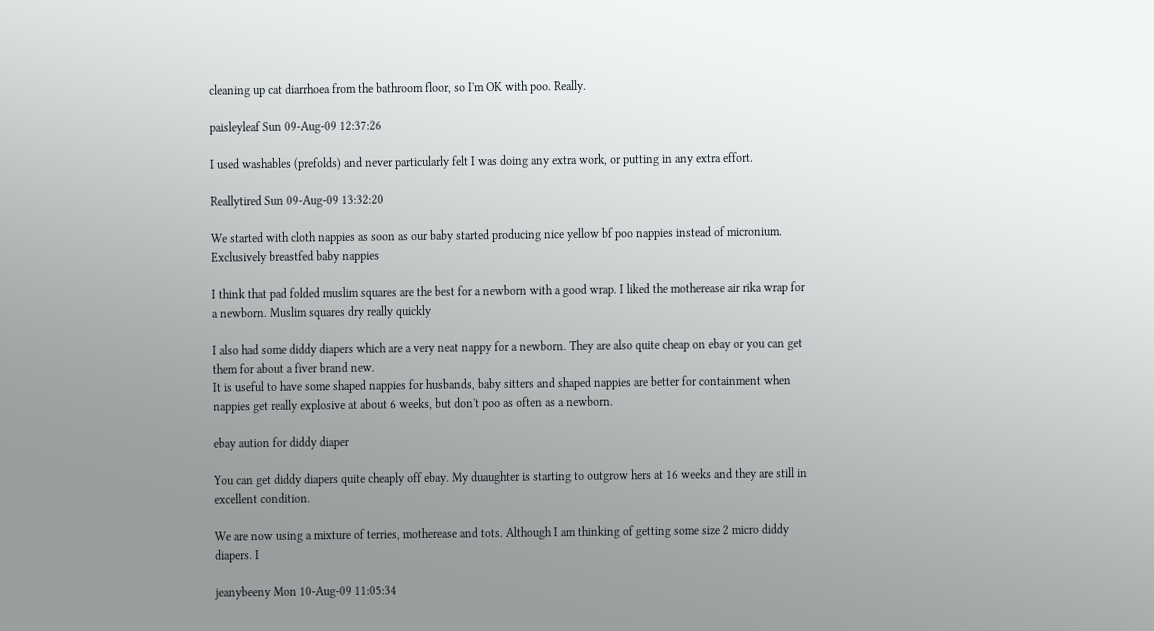cleaning up cat diarrhoea from the bathroom floor, so I'm OK with poo. Really.

paisleyleaf Sun 09-Aug-09 12:37:26

I used washables (prefolds) and never particularly felt I was doing any extra work, or putting in any extra effort.

Reallytired Sun 09-Aug-09 13:32:20

We started with cloth nappies as soon as our baby started producing nice yellow bf poo nappies instead of micronium. Exclusively breastfed baby nappies

I think that pad folded muslim squares are the best for a newborn with a good wrap. I liked the motherease air rika wrap for a newborn. Muslim squares dry really quickly

I also had some diddy diapers which are a very neat nappy for a newborn. They are also quite cheap on ebay or you can get them for about a fiver brand new.
It is useful to have some shaped nappies for husbands, baby sitters and shaped nappies are better for containment when nappies get really explosive at about 6 weeks, but don't poo as often as a newborn.

ebay aution for diddy diaper

You can get diddy diapers quite cheaply off ebay. My duaughter is starting to outgrow hers at 16 weeks and they are still in excellent condition.

We are now using a mixture of terries, motherease and tots. Although I am thinking of getting some size 2 micro diddy diapers. I

jeanybeeny Mon 10-Aug-09 11:05:34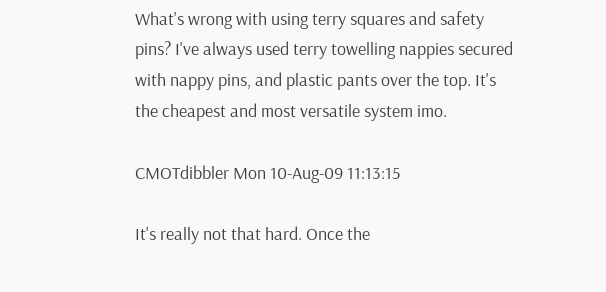What's wrong with using terry squares and safety pins? I've always used terry towelling nappies secured with nappy pins, and plastic pants over the top. It's the cheapest and most versatile system imo.

CMOTdibbler Mon 10-Aug-09 11:13:15

It's really not that hard. Once the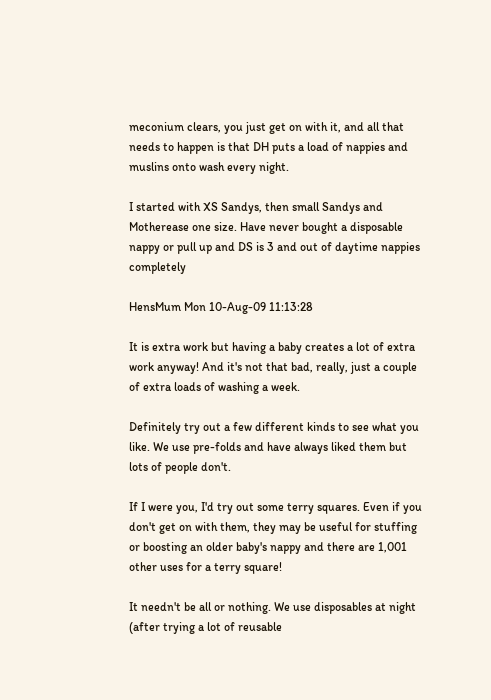meconium clears, you just get on with it, and all that needs to happen is that DH puts a load of nappies and muslins onto wash every night.

I started with XS Sandys, then small Sandys and Motherease one size. Have never bought a disposable nappy or pull up and DS is 3 and out of daytime nappies completely

HensMum Mon 10-Aug-09 11:13:28

It is extra work but having a baby creates a lot of extra work anyway! And it's not that bad, really, just a couple of extra loads of washing a week.

Definitely try out a few different kinds to see what you like. We use pre-folds and have always liked them but lots of people don't.

If I were you, I'd try out some terry squares. Even if you don't get on with them, they may be useful for stuffing or boosting an older baby's nappy and there are 1,001 other uses for a terry square!

It needn't be all or nothing. We use disposables at night (after trying a lot of reusable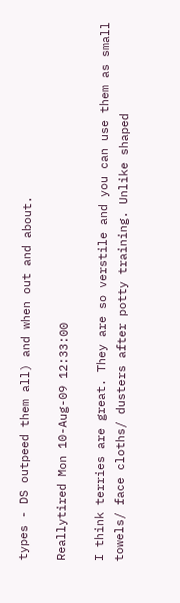types - DS outpeed them all) and when out and about.

Reallytired Mon 10-Aug-09 12:33:00

I think terries are great. They are so verstile and you can use them as small towels/ face cloths/ dusters after potty training. Unlike shaped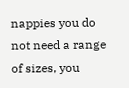nappies you do not need a range of sizes, you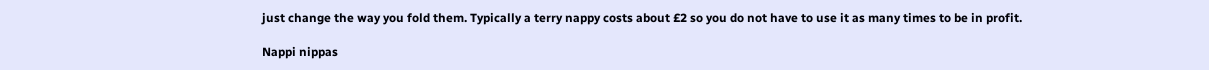just change the way you fold them. Typically a terry nappy costs about £2 so you do not have to use it as many times to be in profit.

Nappi nippas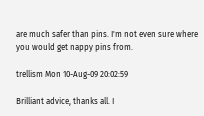are much safer than pins. I'm not even sure where you would get nappy pins from.

trellism Mon 10-Aug-09 20:02:59

Brilliant advice, thanks all. I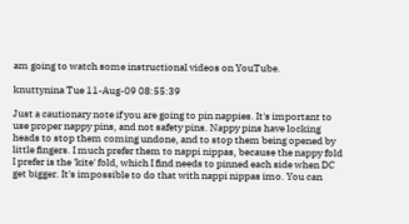am going to watch some instructional videos on YouTube.

knuttynina Tue 11-Aug-09 08:55:39

Just a cautionary note if you are going to pin nappies. It's important to use proper nappy pins, and not safety pins. Nappy pins have locking heads to stop them coming undone, and to stop them being opened by little fingers. I much prefer them to nappi nippas, because the nappy fold I prefer is the 'kite' fold, which I find needs to pinned each side when DC get bigger. It's impossible to do that with nappi nippas imo. You can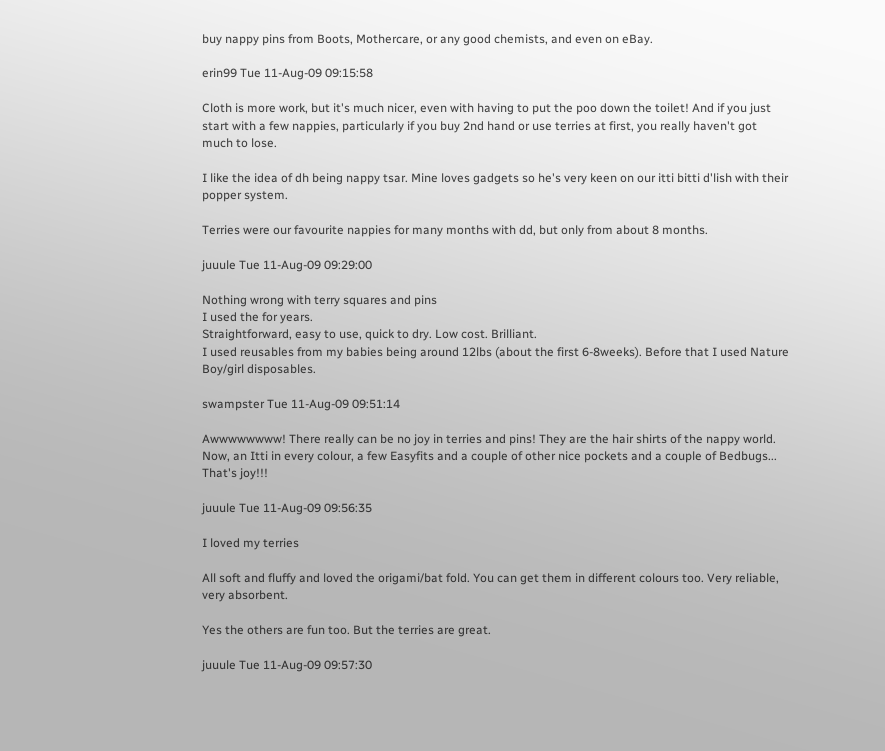buy nappy pins from Boots, Mothercare, or any good chemists, and even on eBay.

erin99 Tue 11-Aug-09 09:15:58

Cloth is more work, but it's much nicer, even with having to put the poo down the toilet! And if you just start with a few nappies, particularly if you buy 2nd hand or use terries at first, you really haven't got much to lose.

I like the idea of dh being nappy tsar. Mine loves gadgets so he's very keen on our itti bitti d'lish with their popper system.

Terries were our favourite nappies for many months with dd, but only from about 8 months.

juuule Tue 11-Aug-09 09:29:00

Nothing wrong with terry squares and pins
I used the for years.
Straightforward, easy to use, quick to dry. Low cost. Brilliant.
I used reusables from my babies being around 12lbs (about the first 6-8weeks). Before that I used Nature Boy/girl disposables.

swampster Tue 11-Aug-09 09:51:14

Awwwwwwww! There really can be no joy in terries and pins! They are the hair shirts of the nappy world. Now, an Itti in every colour, a few Easyfits and a couple of other nice pockets and a couple of Bedbugs... That's joy!!!

juuule Tue 11-Aug-09 09:56:35

I loved my terries

All soft and fluffy and loved the origami/bat fold. You can get them in different colours too. Very reliable, very absorbent.

Yes the others are fun too. But the terries are great.

juuule Tue 11-Aug-09 09:57:30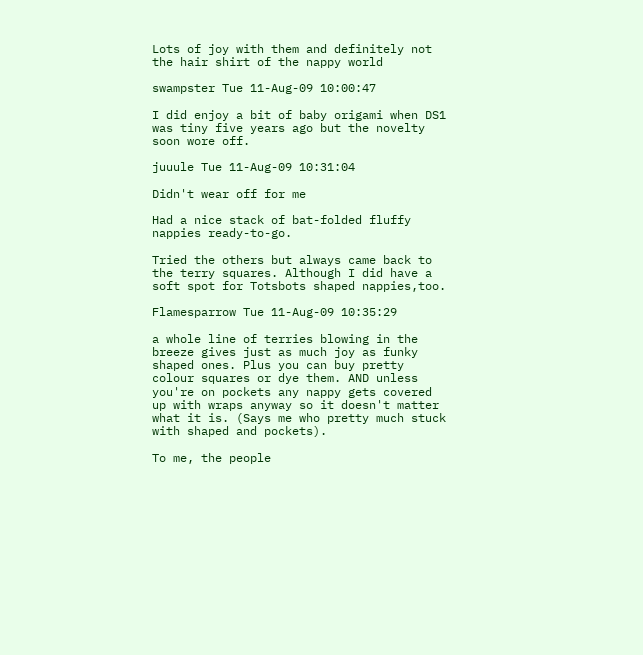Lots of joy with them and definitely not the hair shirt of the nappy world

swampster Tue 11-Aug-09 10:00:47

I did enjoy a bit of baby origami when DS1 was tiny five years ago but the novelty soon wore off.

juuule Tue 11-Aug-09 10:31:04

Didn't wear off for me

Had a nice stack of bat-folded fluffy nappies ready-to-go.

Tried the others but always came back to the terry squares. Although I did have a soft spot for Totsbots shaped nappies,too.

Flamesparrow Tue 11-Aug-09 10:35:29

a whole line of terries blowing in the breeze gives just as much joy as funky shaped ones. Plus you can buy pretty colour squares or dye them. AND unless you're on pockets any nappy gets covered up with wraps anyway so it doesn't matter what it is. (Says me who pretty much stuck with shaped and pockets).

To me, the people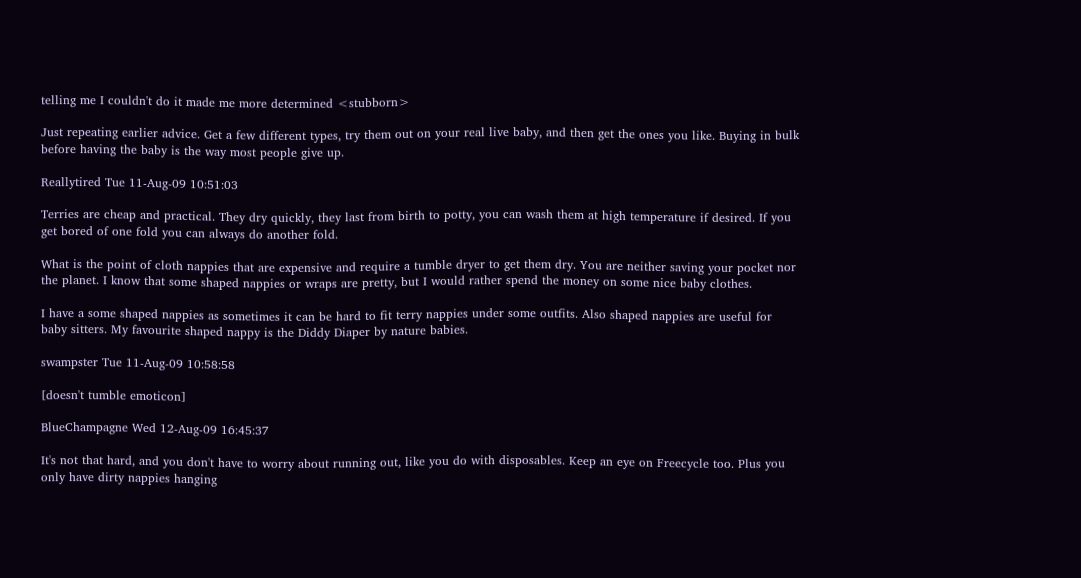telling me I couldn't do it made me more determined <stubborn>

Just repeating earlier advice. Get a few different types, try them out on your real live baby, and then get the ones you like. Buying in bulk before having the baby is the way most people give up.

Reallytired Tue 11-Aug-09 10:51:03

Terries are cheap and practical. They dry quickly, they last from birth to potty, you can wash them at high temperature if desired. If you get bored of one fold you can always do another fold.

What is the point of cloth nappies that are expensive and require a tumble dryer to get them dry. You are neither saving your pocket nor the planet. I know that some shaped nappies or wraps are pretty, but I would rather spend the money on some nice baby clothes.

I have a some shaped nappies as sometimes it can be hard to fit terry nappies under some outfits. Also shaped nappies are useful for baby sitters. My favourite shaped nappy is the Diddy Diaper by nature babies.

swampster Tue 11-Aug-09 10:58:58

[doesn't tumble emoticon]

BlueChampagne Wed 12-Aug-09 16:45:37

It's not that hard, and you don't have to worry about running out, like you do with disposables. Keep an eye on Freecycle too. Plus you only have dirty nappies hanging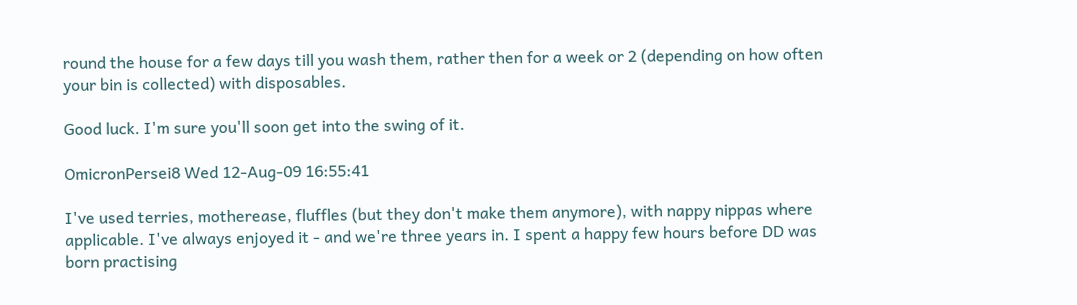round the house for a few days till you wash them, rather then for a week or 2 (depending on how often your bin is collected) with disposables.

Good luck. I'm sure you'll soon get into the swing of it.

OmicronPersei8 Wed 12-Aug-09 16:55:41

I've used terries, motherease, fluffles (but they don't make them anymore), with nappy nippas where applicable. I've always enjoyed it - and we're three years in. I spent a happy few hours before DD was born practising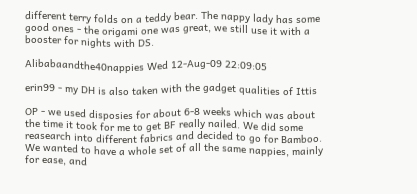different terry folds on a teddy bear. The nappy lady has some good ones - the origami one was great, we still use it with a booster for nights with DS.

Alibabaandthe40nappies Wed 12-Aug-09 22:09:05

erin99 - my DH is also taken with the gadget qualities of Ittis

OP - we used disposies for about 6-8 weeks which was about the time it took for me to get BF really nailed. We did some reasearch into different fabrics and decided to go for Bamboo. We wanted to have a whole set of all the same nappies, mainly for ease, and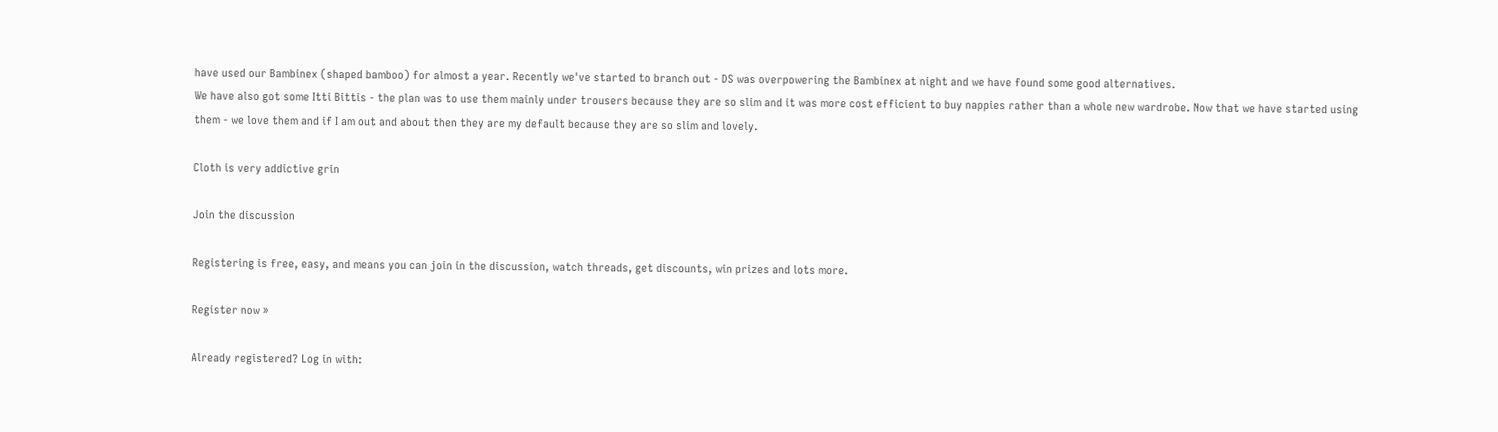have used our Bambinex (shaped bamboo) for almost a year. Recently we've started to branch out - DS was overpowering the Bambinex at night and we have found some good alternatives.
We have also got some Itti Bittis - the plan was to use them mainly under trousers because they are so slim and it was more cost efficient to buy nappies rather than a whole new wardrobe. Now that we have started using them - we love them and if I am out and about then they are my default because they are so slim and lovely.

Cloth is very addictive grin

Join the discussion

Registering is free, easy, and means you can join in the discussion, watch threads, get discounts, win prizes and lots more.

Register now »

Already registered? Log in with: